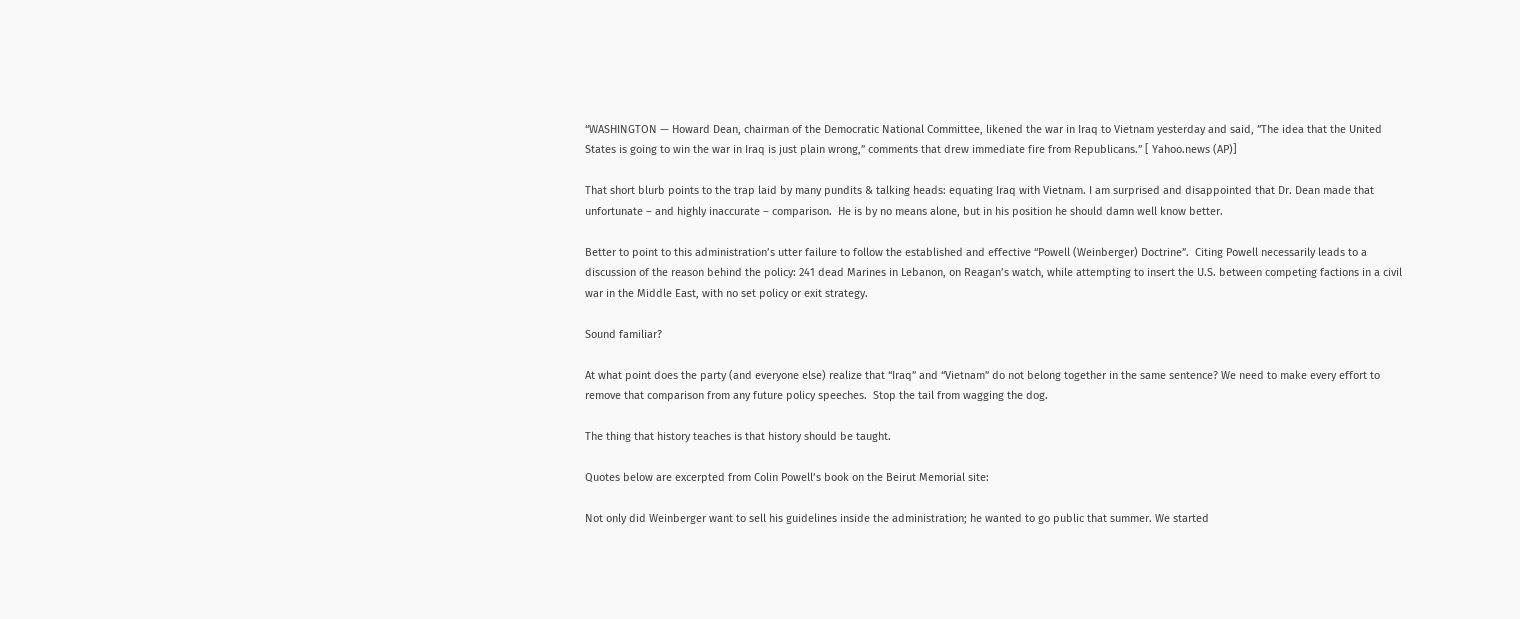“WASHINGTON — Howard Dean, chairman of the Democratic National Committee, likened the war in Iraq to Vietnam yesterday and said, ”The idea that the United States is going to win the war in Iraq is just plain wrong,” comments that drew immediate fire from Republicans.” [ Yahoo.news (AP)]

That short blurb points to the trap laid by many pundits & talking heads: equating Iraq with Vietnam. I am surprised and disappointed that Dr. Dean made that unfortunate – and highly inaccurate – comparison.  He is by no means alone, but in his position he should damn well know better.

Better to point to this administration’s utter failure to follow the established and effective “Powell (Weinberger) Doctrine”.  Citing Powell necessarily leads to a discussion of the reason behind the policy: 241 dead Marines in Lebanon, on Reagan’s watch, while attempting to insert the U.S. between competing factions in a civil war in the Middle East, with no set policy or exit strategy.

Sound familiar?

At what point does the party (and everyone else) realize that “Iraq” and “Vietnam” do not belong together in the same sentence? We need to make every effort to remove that comparison from any future policy speeches.  Stop the tail from wagging the dog.

The thing that history teaches is that history should be taught.

Quotes below are excerpted from Colin Powell’s book on the Beirut Memorial site:

Not only did Weinberger want to sell his guidelines inside the administration; he wanted to go public that summer. We started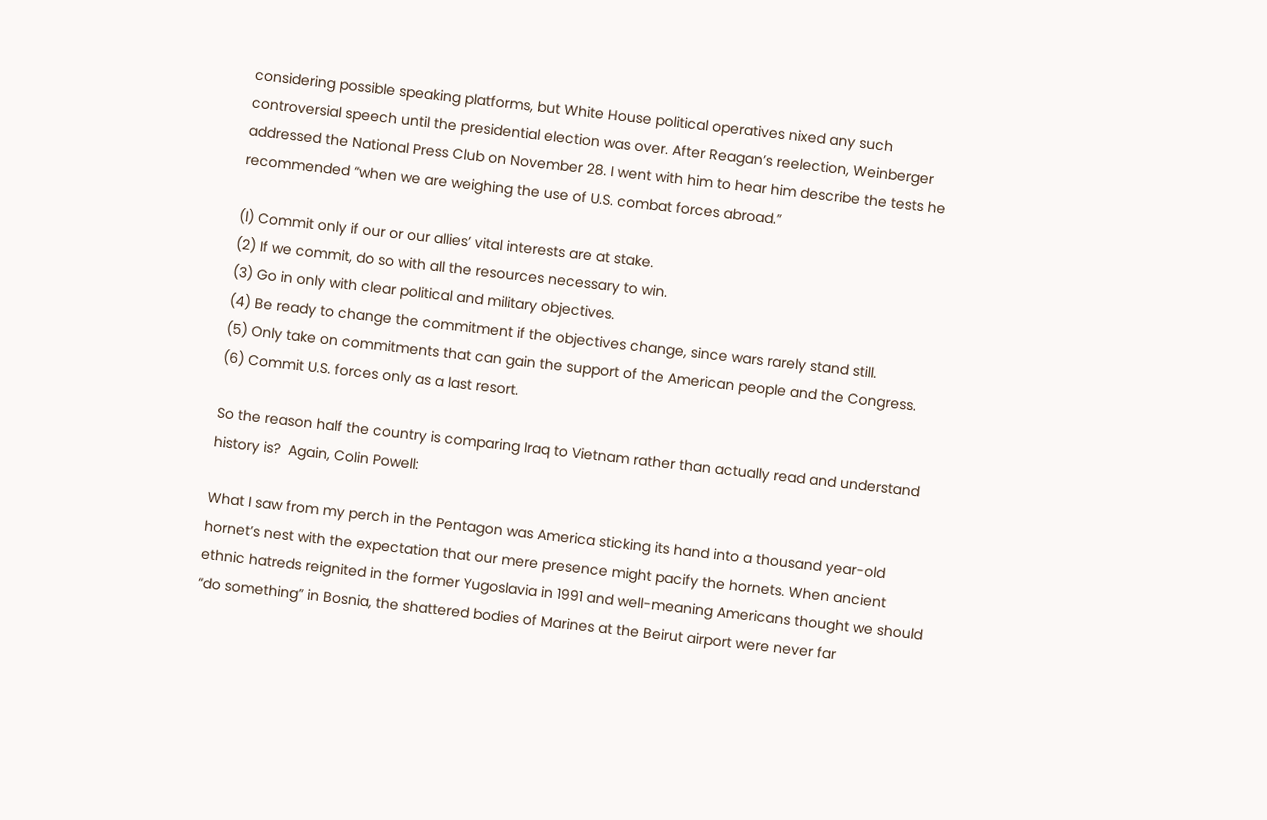considering possible speaking platforms, but White House political operatives nixed any such controversial speech until the presidential election was over. After Reagan’s reelection, Weinberger addressed the National Press Club on November 28. I went with him to hear him describe the tests he recommended “when we are weighing the use of U.S. combat forces abroad.”

(l) Commit only if our or our allies’ vital interests are at stake.
(2) If we commit, do so with all the resources necessary to win.
(3) Go in only with clear political and military objectives.
(4) Be ready to change the commitment if the objectives change, since wars rarely stand still.
(5) Only take on commitments that can gain the support of the American people and the Congress.
(6) Commit U.S. forces only as a last resort.

So the reason half the country is comparing Iraq to Vietnam rather than actually read and understand history is?  Again, Colin Powell:

What I saw from my perch in the Pentagon was America sticking its hand into a thousand year-old hornet’s nest with the expectation that our mere presence might pacify the hornets. When ancient ethnic hatreds reignited in the former Yugoslavia in 1991 and well-meaning Americans thought we should “do something” in Bosnia, the shattered bodies of Marines at the Beirut airport were never far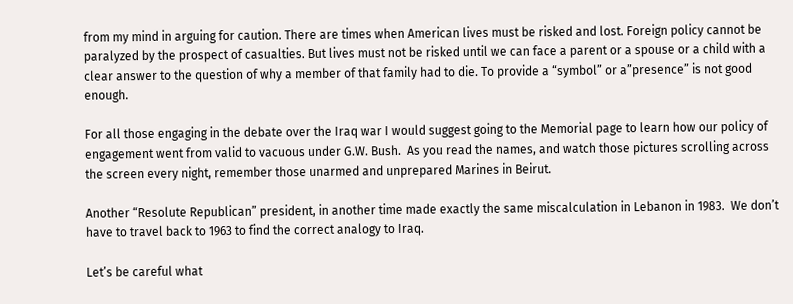from my mind in arguing for caution. There are times when American lives must be risked and lost. Foreign policy cannot be paralyzed by the prospect of casualties. But lives must not be risked until we can face a parent or a spouse or a child with a clear answer to the question of why a member of that family had to die. To provide a “symbol” or a”presence” is not good enough.

For all those engaging in the debate over the Iraq war I would suggest going to the Memorial page to learn how our policy of engagement went from valid to vacuous under G.W. Bush.  As you read the names, and watch those pictures scrolling across the screen every night, remember those unarmed and unprepared Marines in Beirut.

Another “Resolute Republican” president, in another time made exactly the same miscalculation in Lebanon in 1983.  We don’t have to travel back to 1963 to find the correct analogy to Iraq.

Let’s be careful what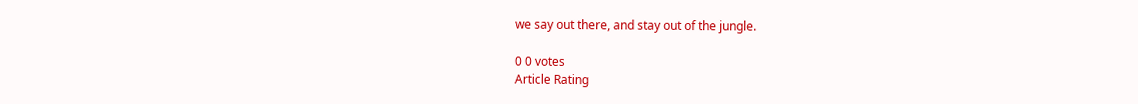we say out there, and stay out of the jungle.

0 0 votes
Article Rating